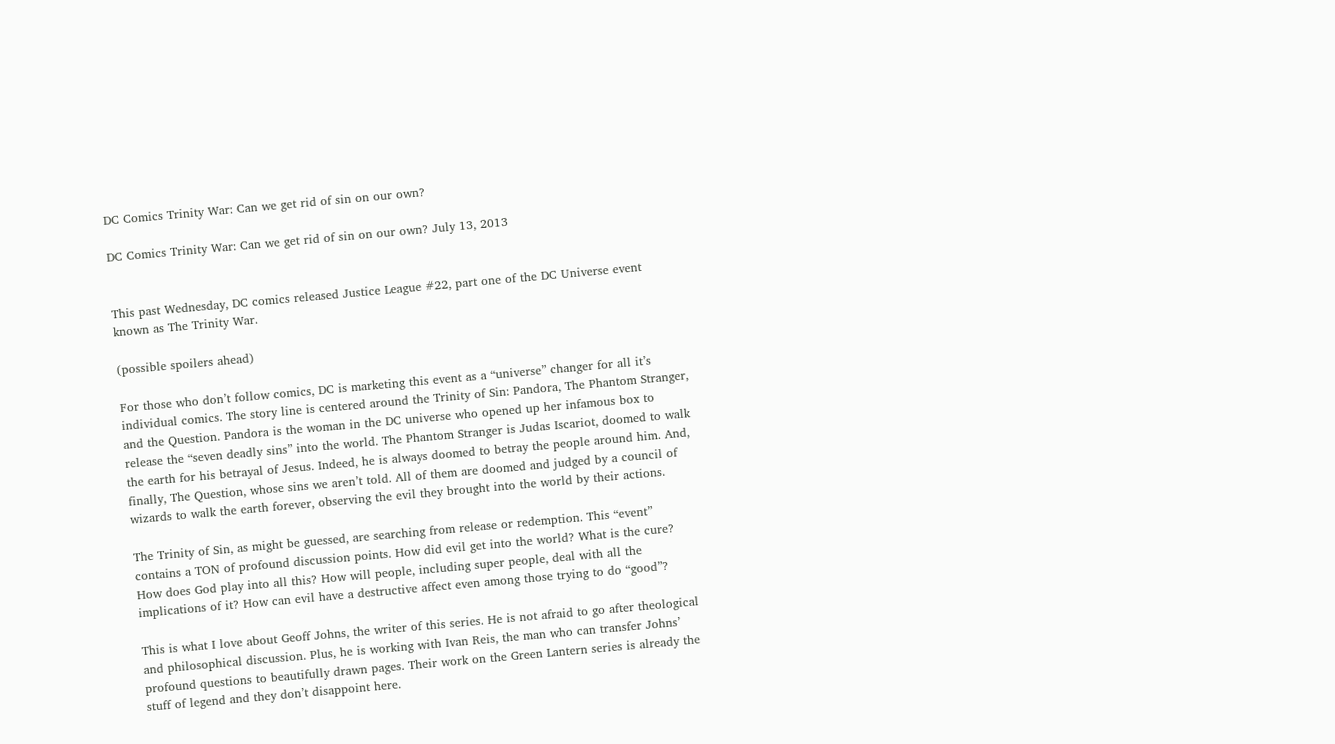DC Comics Trinity War: Can we get rid of sin on our own?

DC Comics Trinity War: Can we get rid of sin on our own? July 13, 2013


This past Wednesday, DC comics released Justice League #22, part one of the DC Universe event known as The Trinity War.

(possible spoilers ahead)

For those who don’t follow comics, DC is marketing this event as a “universe” changer for all it’s individual comics. The story line is centered around the Trinity of Sin: Pandora, The Phantom Stranger, and the Question. Pandora is the woman in the DC universe who opened up her infamous box to release the “seven deadly sins” into the world. The Phantom Stranger is Judas Iscariot, doomed to walk the earth for his betrayal of Jesus. Indeed, he is always doomed to betray the people around him. And, finally, The Question, whose sins we aren’t told. All of them are doomed and judged by a council of wizards to walk the earth forever, observing the evil they brought into the world by their actions.

The Trinity of Sin, as might be guessed, are searching from release or redemption. This “event” contains a TON of profound discussion points. How did evil get into the world? What is the cure? How does God play into all this? How will people, including super people, deal with all the implications of it? How can evil have a destructive affect even among those trying to do “good”?

This is what I love about Geoff Johns, the writer of this series. He is not afraid to go after theological and philosophical discussion. Plus, he is working with Ivan Reis, the man who can transfer Johns’ profound questions to beautifully drawn pages. Their work on the Green Lantern series is already the stuff of legend and they don’t disappoint here.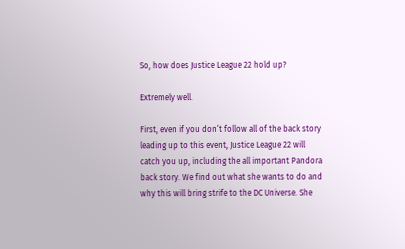So, how does Justice League 22 hold up?

Extremely well.

First, even if you don’t follow all of the back story leading up to this event, Justice League 22 will catch you up, including the all important Pandora back story. We find out what she wants to do and why this will bring strife to the DC Universe. She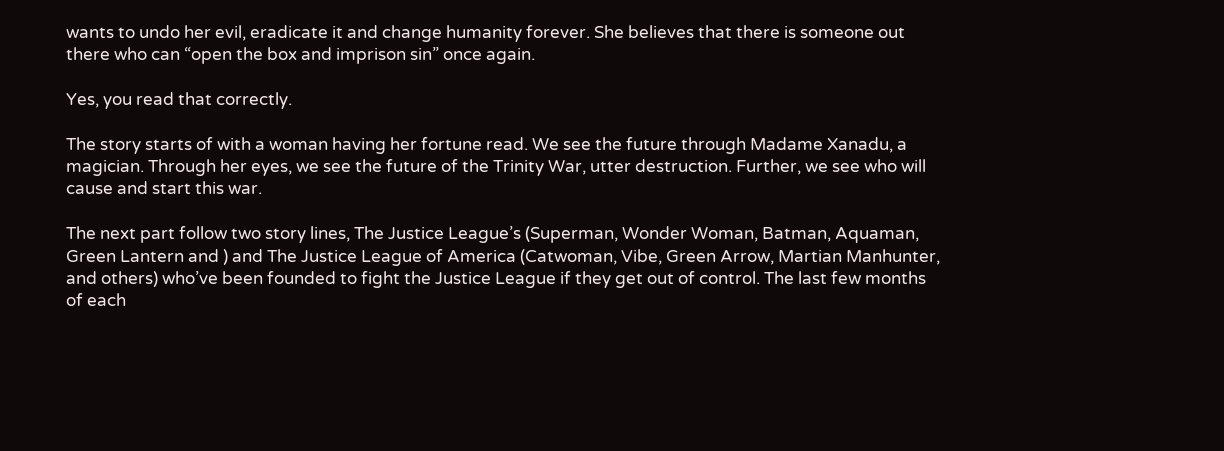wants to undo her evil, eradicate it and change humanity forever. She believes that there is someone out there who can “open the box and imprison sin” once again.

Yes, you read that correctly.

The story starts of with a woman having her fortune read. We see the future through Madame Xanadu, a magician. Through her eyes, we see the future of the Trinity War, utter destruction. Further, we see who will cause and start this war.

The next part follow two story lines, The Justice League’s (Superman, Wonder Woman, Batman, Aquaman, Green Lantern and ) and The Justice League of America (Catwoman, Vibe, Green Arrow, Martian Manhunter, and others) who’ve been founded to fight the Justice League if they get out of control. The last few months of each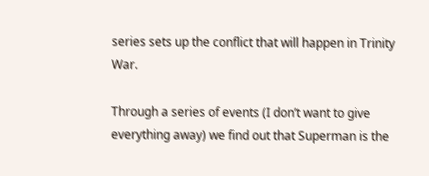series sets up the conflict that will happen in Trinity War.

Through a series of events (I don’t want to give everything away) we find out that Superman is the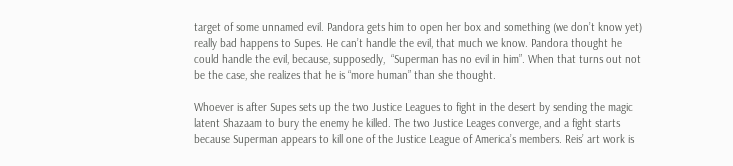target of some unnamed evil. Pandora gets him to open her box and something (we don’t know yet) really bad happens to Supes. He can’t handle the evil, that much we know. Pandora thought he could handle the evil, because, supposedly,  “Superman has no evil in him”. When that turns out not be the case, she realizes that he is “more human” than she thought.

Whoever is after Supes sets up the two Justice Leagues to fight in the desert by sending the magic latent Shazaam to bury the enemy he killed. The two Justice Leages converge, and a fight starts because Superman appears to kill one of the Justice League of America’s members. Reis’ art work is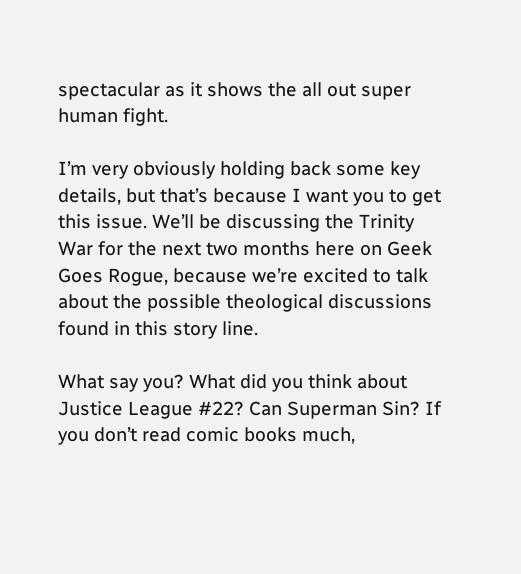spectacular as it shows the all out super human fight.

I’m very obviously holding back some key details, but that’s because I want you to get this issue. We’ll be discussing the Trinity War for the next two months here on Geek Goes Rogue, because we’re excited to talk about the possible theological discussions found in this story line.

What say you? What did you think about Justice League #22? Can Superman Sin? If you don’t read comic books much,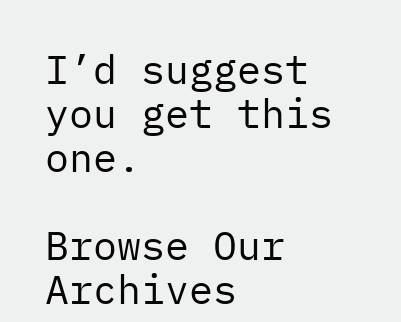I’d suggest you get this one.

Browse Our Archives